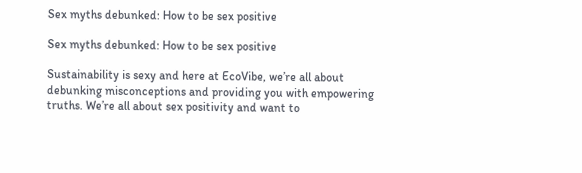Sex myths debunked: How to be sex positive

Sex myths debunked: How to be sex positive

Sustainability is sexy and here at EcoVibe, we’re all about debunking misconceptions and providing you with empowering truths. We’re all about sex positivity and want to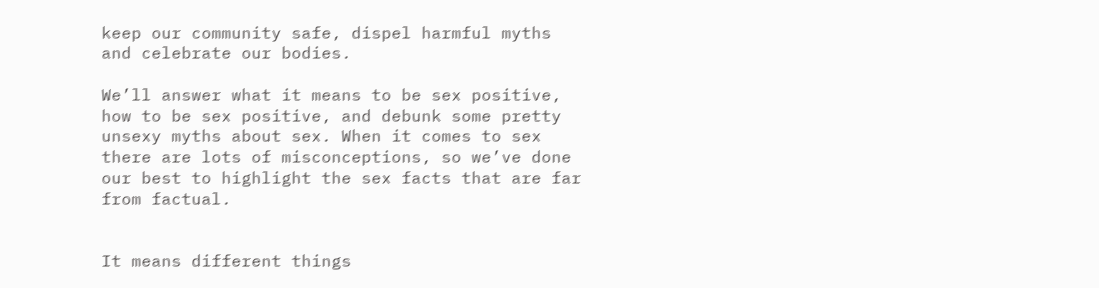keep our community safe, dispel harmful myths and celebrate our bodies.

We’ll answer what it means to be sex positive, how to be sex positive, and debunk some pretty unsexy myths about sex. When it comes to sex there are lots of misconceptions, so we’ve done our best to highlight the sex facts that are far from factual.


It means different things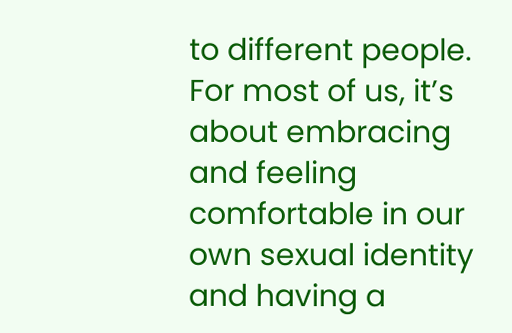to different people. For most of us, it’s about embracing and feeling comfortable in our own sexual identity and having a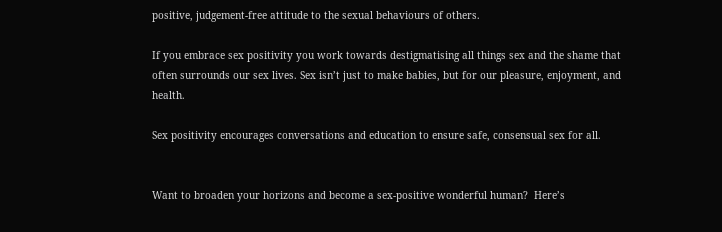positive, judgement-free attitude to the sexual behaviours of others.

If you embrace sex positivity you work towards destigmatising all things sex and the shame that often surrounds our sex lives. Sex isn’t just to make babies, but for our pleasure, enjoyment, and health.

Sex positivity encourages conversations and education to ensure safe, consensual sex for all.


Want to broaden your horizons and become a sex-positive wonderful human?  Here’s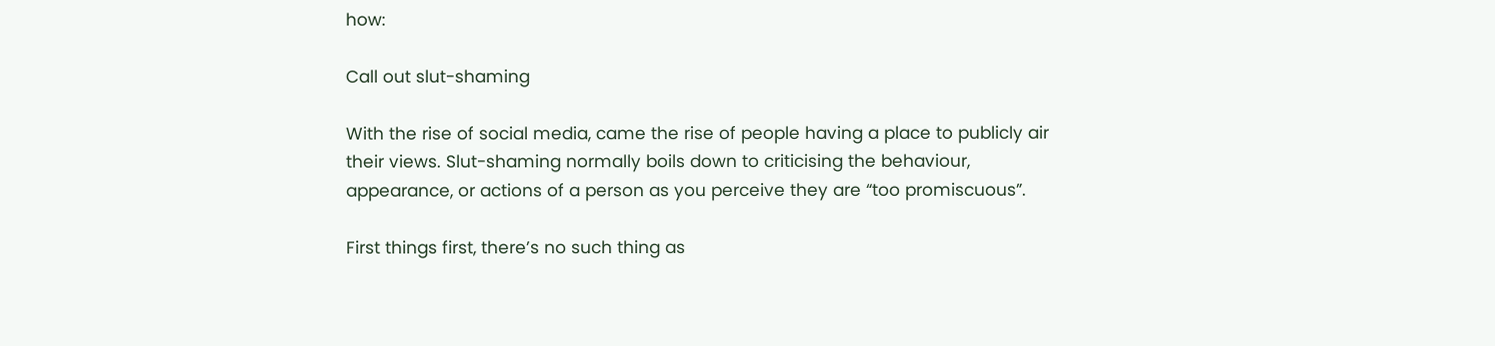how:

Call out slut-shaming

With the rise of social media, came the rise of people having a place to publicly air their views. Slut-shaming normally boils down to criticising the behaviour, appearance, or actions of a person as you perceive they are “too promiscuous”.

First things first, there’s no such thing as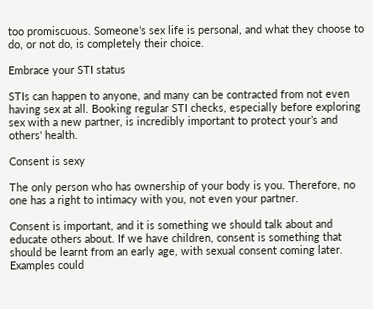too promiscuous. Someone’s sex life is personal, and what they choose to do, or not do, is completely their choice.

Embrace your STI status

STIs can happen to anyone, and many can be contracted from not even having sex at all. Booking regular STI checks, especially before exploring sex with a new partner, is incredibly important to protect your’s and others' health.

Consent is sexy

The only person who has ownership of your body is you. Therefore, no one has a right to intimacy with you, not even your partner.

Consent is important, and it is something we should talk about and educate others about. If we have children, consent is something that should be learnt from an early age, with sexual consent coming later. Examples could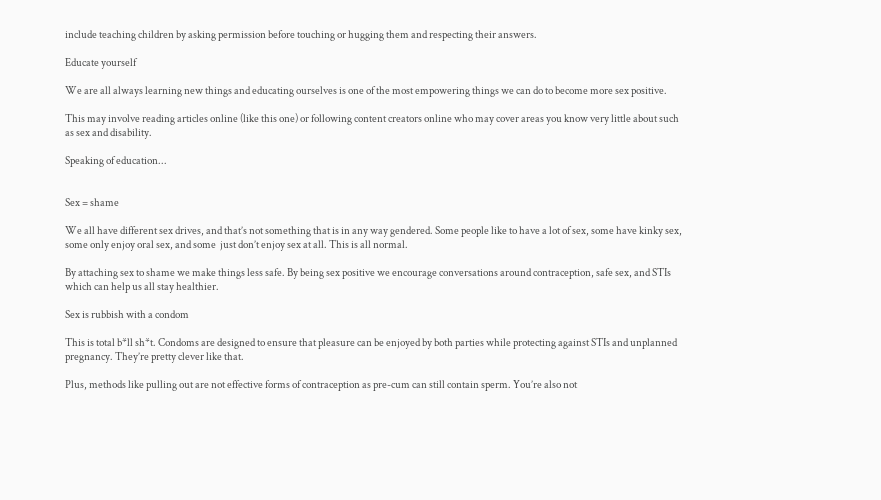include teaching children by asking permission before touching or hugging them and respecting their answers.

Educate yourself

We are all always learning new things and educating ourselves is one of the most empowering things we can do to become more sex positive.

This may involve reading articles online (like this one) or following content creators online who may cover areas you know very little about such as sex and disability.

Speaking of education...


Sex = shame

We all have different sex drives, and that’s not something that is in any way gendered. Some people like to have a lot of sex, some have kinky sex, some only enjoy oral sex, and some  just don’t enjoy sex at all. This is all normal.

By attaching sex to shame we make things less safe. By being sex positive we encourage conversations around contraception, safe sex, and STIs which can help us all stay healthier.

Sex is rubbish with a condom

This is total b*ll sh*t. Condoms are designed to ensure that pleasure can be enjoyed by both parties while protecting against STIs and unplanned pregnancy. They’re pretty clever like that.

Plus, methods like pulling out are not effective forms of contraception as pre-cum can still contain sperm. You’re also not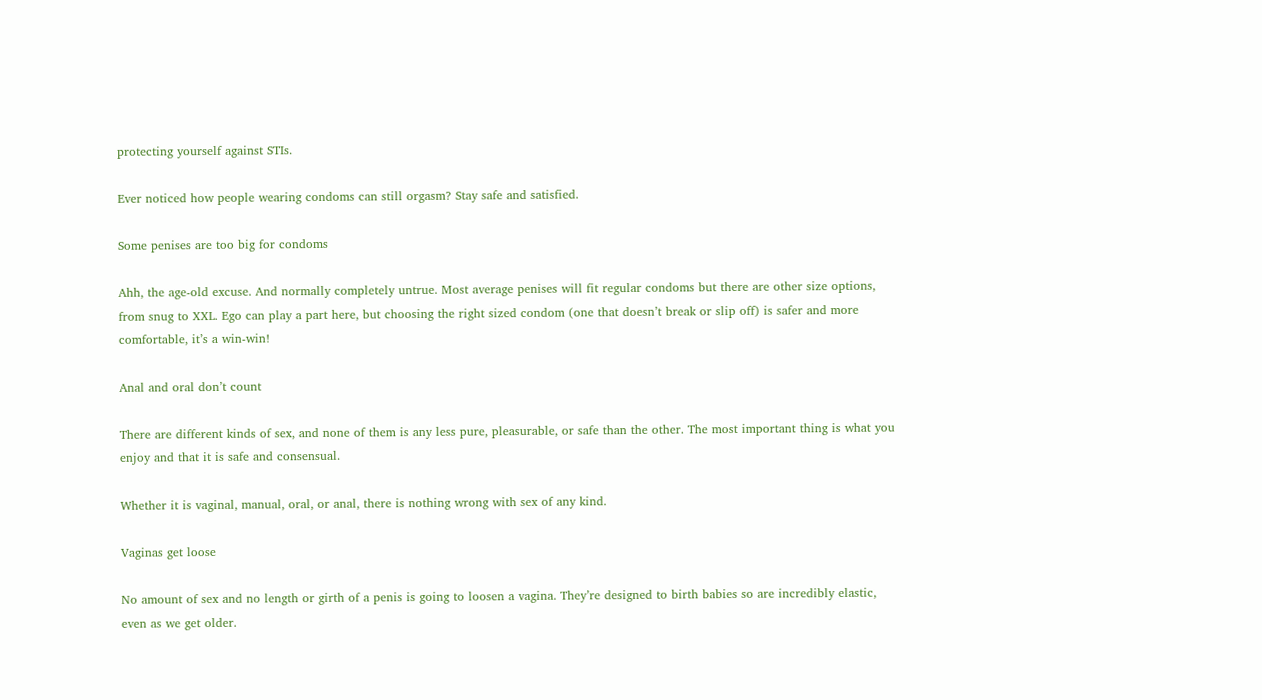protecting yourself against STIs.

Ever noticed how people wearing condoms can still orgasm? Stay safe and satisfied.

Some penises are too big for condoms

Ahh, the age-old excuse. And normally completely untrue. Most average penises will fit regular condoms but there are other size options, from snug to XXL. Ego can play a part here, but choosing the right sized condom (one that doesn’t break or slip off) is safer and more comfortable, it’s a win-win!

Anal and oral don’t count

There are different kinds of sex, and none of them is any less pure, pleasurable, or safe than the other. The most important thing is what you enjoy and that it is safe and consensual.

Whether it is vaginal, manual, oral, or anal, there is nothing wrong with sex of any kind.

Vaginas get loose

No amount of sex and no length or girth of a penis is going to loosen a vagina. They’re designed to birth babies so are incredibly elastic, even as we get older.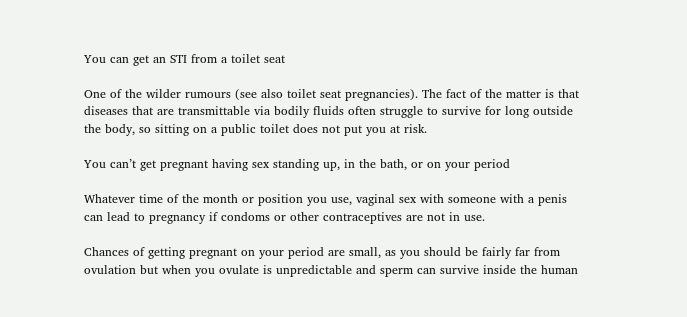You can get an STI from a toilet seat

One of the wilder rumours (see also toilet seat pregnancies). The fact of the matter is that diseases that are transmittable via bodily fluids often struggle to survive for long outside the body, so sitting on a public toilet does not put you at risk.

You can’t get pregnant having sex standing up, in the bath, or on your period

Whatever time of the month or position you use, vaginal sex with someone with a penis can lead to pregnancy if condoms or other contraceptives are not in use.

Chances of getting pregnant on your period are small, as you should be fairly far from ovulation but when you ovulate is unpredictable and sperm can survive inside the human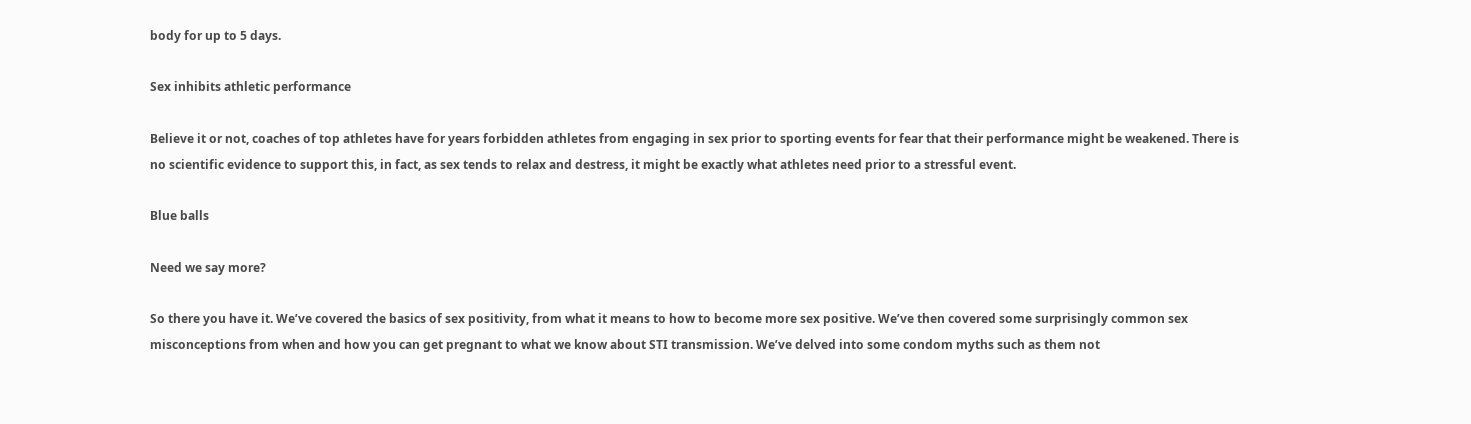body for up to 5 days.

Sex inhibits athletic performance

Believe it or not, coaches of top athletes have for years forbidden athletes from engaging in sex prior to sporting events for fear that their performance might be weakened. There is no scientific evidence to support this, in fact, as sex tends to relax and destress, it might be exactly what athletes need prior to a stressful event.

Blue balls

Need we say more?

So there you have it. We’ve covered the basics of sex positivity, from what it means to how to become more sex positive. We’ve then covered some surprisingly common sex misconceptions from when and how you can get pregnant to what we know about STI transmission. We’ve delved into some condom myths such as them not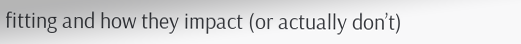fitting and how they impact (or actually don’t)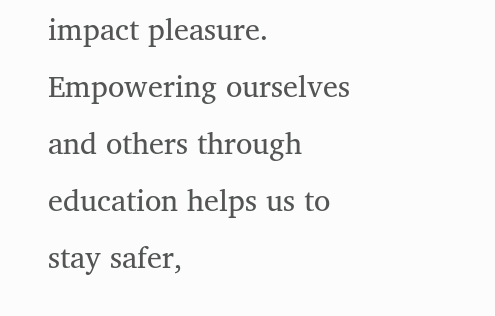impact pleasure. Empowering ourselves and others through education helps us to stay safer,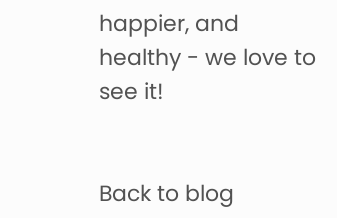happier, and healthy - we love to see it!


Back to blog